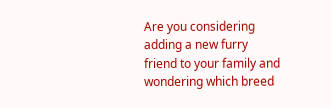Are you considering adding a new furry friend to your family and wondering which breed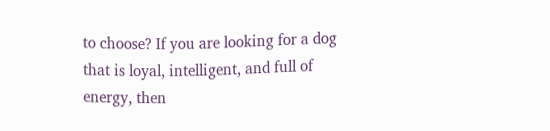to choose? If you are looking for a dog that is loyal, intelligent, and full of energy, then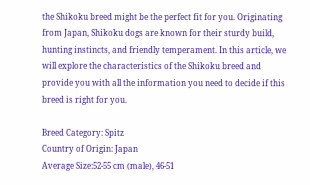the Shikoku breed might be the perfect fit for you. Originating from Japan, Shikoku dogs are known for their sturdy build, hunting instincts, and friendly temperament. In this article, we will explore the characteristics of the Shikoku breed and provide you with all the information you need to decide if this breed is right for you.

Breed Category: Spitz
Country of Origin: Japan
Average Size:52-55 cm (male), 46-51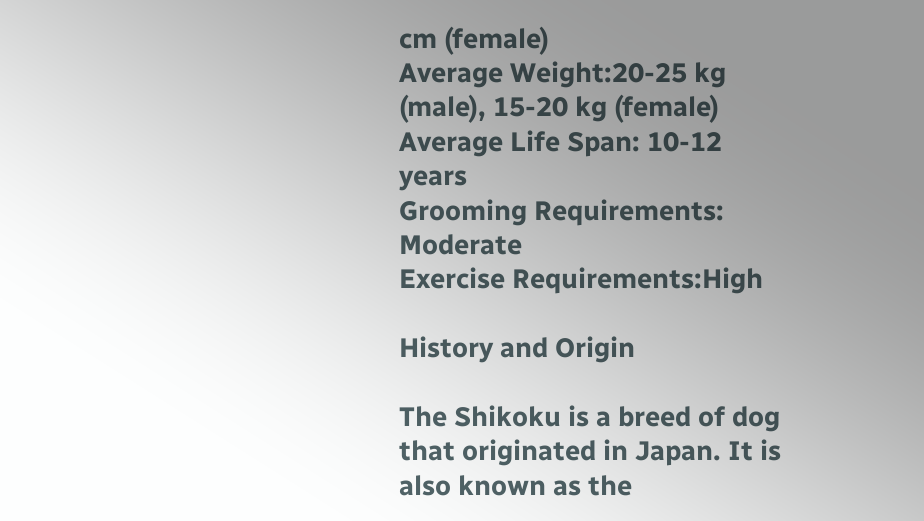cm (female)
Average Weight:20-25 kg (male), 15-20 kg (female)
Average Life Span: 10-12 years
Grooming Requirements: Moderate
Exercise Requirements:High

History and Origin

The Shikoku is a breed of dog that originated in Japan. It is also known as the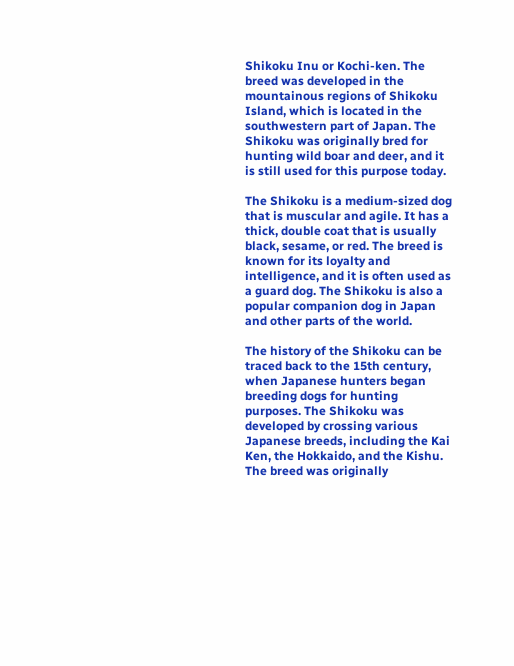Shikoku Inu or Kochi-ken. The breed was developed in the mountainous regions of Shikoku Island, which is located in the southwestern part of Japan. The Shikoku was originally bred for hunting wild boar and deer, and it is still used for this purpose today.

The Shikoku is a medium-sized dog that is muscular and agile. It has a thick, double coat that is usually black, sesame, or red. The breed is known for its loyalty and intelligence, and it is often used as a guard dog. The Shikoku is also a popular companion dog in Japan and other parts of the world.

The history of the Shikoku can be traced back to the 15th century, when Japanese hunters began breeding dogs for hunting purposes. The Shikoku was developed by crossing various Japanese breeds, including the Kai Ken, the Hokkaido, and the Kishu. The breed was originally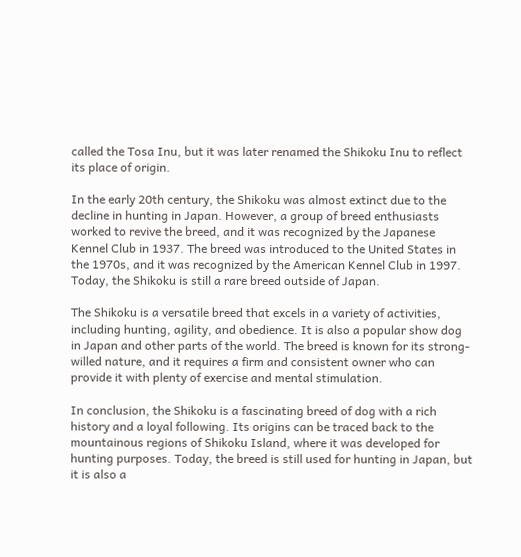called the Tosa Inu, but it was later renamed the Shikoku Inu to reflect its place of origin.

In the early 20th century, the Shikoku was almost extinct due to the decline in hunting in Japan. However, a group of breed enthusiasts worked to revive the breed, and it was recognized by the Japanese Kennel Club in 1937. The breed was introduced to the United States in the 1970s, and it was recognized by the American Kennel Club in 1997. Today, the Shikoku is still a rare breed outside of Japan.

The Shikoku is a versatile breed that excels in a variety of activities, including hunting, agility, and obedience. It is also a popular show dog in Japan and other parts of the world. The breed is known for its strong-willed nature, and it requires a firm and consistent owner who can provide it with plenty of exercise and mental stimulation.

In conclusion, the Shikoku is a fascinating breed of dog with a rich history and a loyal following. Its origins can be traced back to the mountainous regions of Shikoku Island, where it was developed for hunting purposes. Today, the breed is still used for hunting in Japan, but it is also a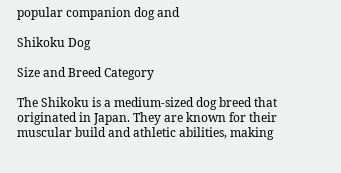popular companion dog and

Shikoku Dog

Size and Breed Category

The Shikoku is a medium-sized dog breed that originated in Japan. They are known for their muscular build and athletic abilities, making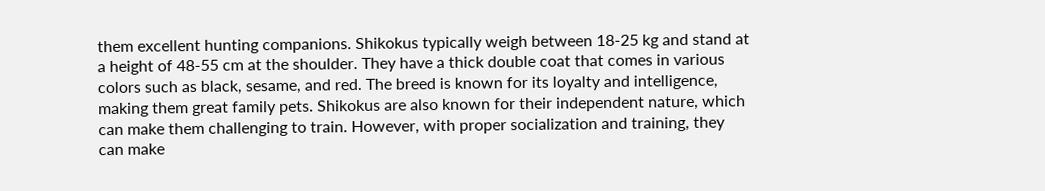them excellent hunting companions. Shikokus typically weigh between 18-25 kg and stand at a height of 48-55 cm at the shoulder. They have a thick double coat that comes in various colors such as black, sesame, and red. The breed is known for its loyalty and intelligence, making them great family pets. Shikokus are also known for their independent nature, which can make them challenging to train. However, with proper socialization and training, they can make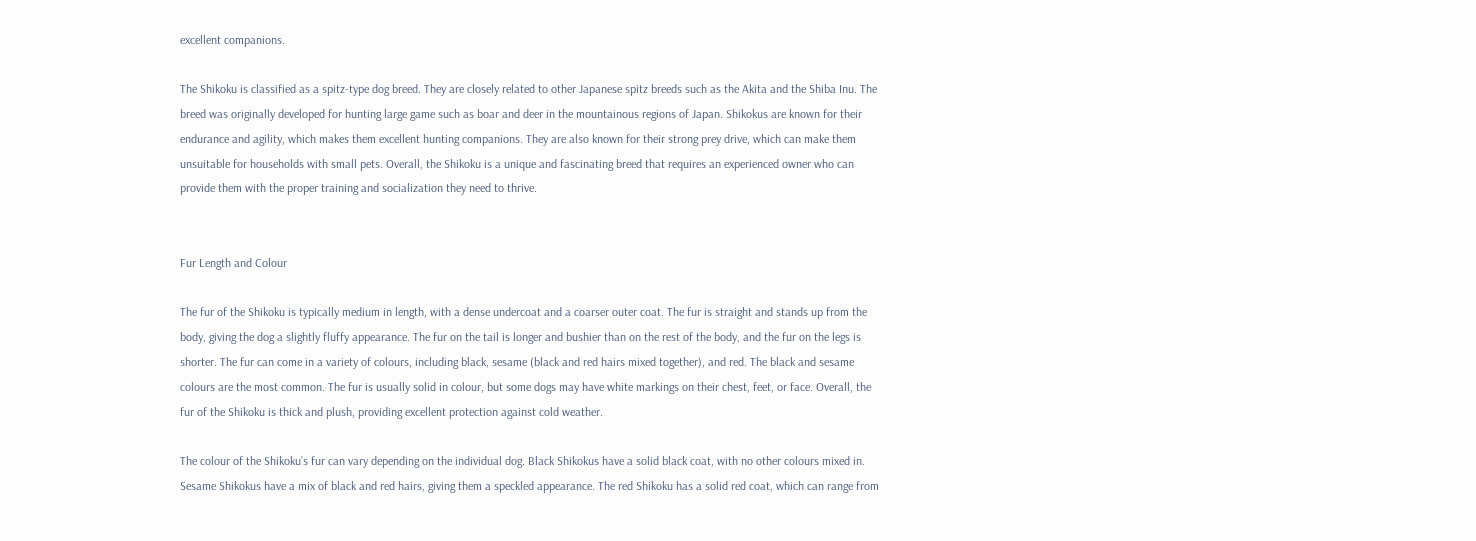excellent companions.

The Shikoku is classified as a spitz-type dog breed. They are closely related to other Japanese spitz breeds such as the Akita and the Shiba Inu. The breed was originally developed for hunting large game such as boar and deer in the mountainous regions of Japan. Shikokus are known for their endurance and agility, which makes them excellent hunting companions. They are also known for their strong prey drive, which can make them unsuitable for households with small pets. Overall, the Shikoku is a unique and fascinating breed that requires an experienced owner who can provide them with the proper training and socialization they need to thrive.


Fur Length and Colour

The fur of the Shikoku is typically medium in length, with a dense undercoat and a coarser outer coat. The fur is straight and stands up from the body, giving the dog a slightly fluffy appearance. The fur on the tail is longer and bushier than on the rest of the body, and the fur on the legs is shorter. The fur can come in a variety of colours, including black, sesame (black and red hairs mixed together), and red. The black and sesame colours are the most common. The fur is usually solid in colour, but some dogs may have white markings on their chest, feet, or face. Overall, the fur of the Shikoku is thick and plush, providing excellent protection against cold weather.

The colour of the Shikoku’s fur can vary depending on the individual dog. Black Shikokus have a solid black coat, with no other colours mixed in. Sesame Shikokus have a mix of black and red hairs, giving them a speckled appearance. The red Shikoku has a solid red coat, which can range from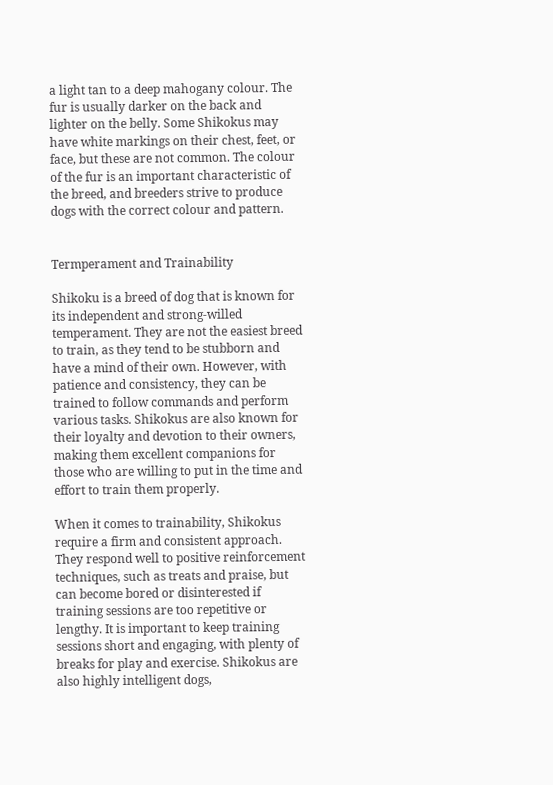a light tan to a deep mahogany colour. The fur is usually darker on the back and lighter on the belly. Some Shikokus may have white markings on their chest, feet, or face, but these are not common. The colour of the fur is an important characteristic of the breed, and breeders strive to produce dogs with the correct colour and pattern.


Termperament and Trainability

Shikoku is a breed of dog that is known for its independent and strong-willed temperament. They are not the easiest breed to train, as they tend to be stubborn and have a mind of their own. However, with patience and consistency, they can be trained to follow commands and perform various tasks. Shikokus are also known for their loyalty and devotion to their owners, making them excellent companions for those who are willing to put in the time and effort to train them properly.

When it comes to trainability, Shikokus require a firm and consistent approach. They respond well to positive reinforcement techniques, such as treats and praise, but can become bored or disinterested if training sessions are too repetitive or lengthy. It is important to keep training sessions short and engaging, with plenty of breaks for play and exercise. Shikokus are also highly intelligent dogs,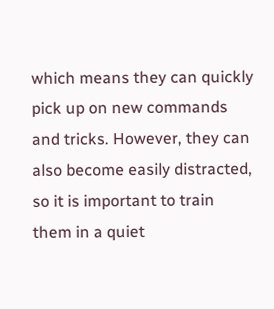which means they can quickly pick up on new commands and tricks. However, they can also become easily distracted, so it is important to train them in a quiet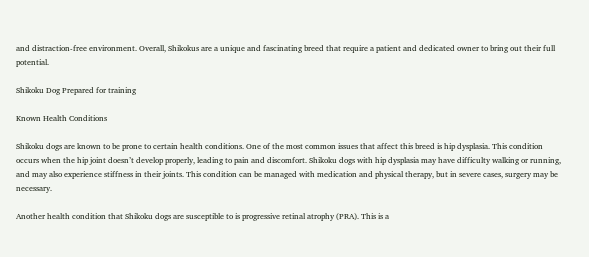and distraction-free environment. Overall, Shikokus are a unique and fascinating breed that require a patient and dedicated owner to bring out their full potential.

Shikoku Dog Prepared for training

Known Health Conditions

Shikoku dogs are known to be prone to certain health conditions. One of the most common issues that affect this breed is hip dysplasia. This condition occurs when the hip joint doesn’t develop properly, leading to pain and discomfort. Shikoku dogs with hip dysplasia may have difficulty walking or running, and may also experience stiffness in their joints. This condition can be managed with medication and physical therapy, but in severe cases, surgery may be necessary.

Another health condition that Shikoku dogs are susceptible to is progressive retinal atrophy (PRA). This is a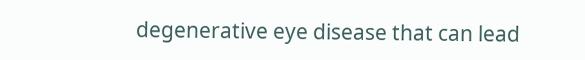degenerative eye disease that can lead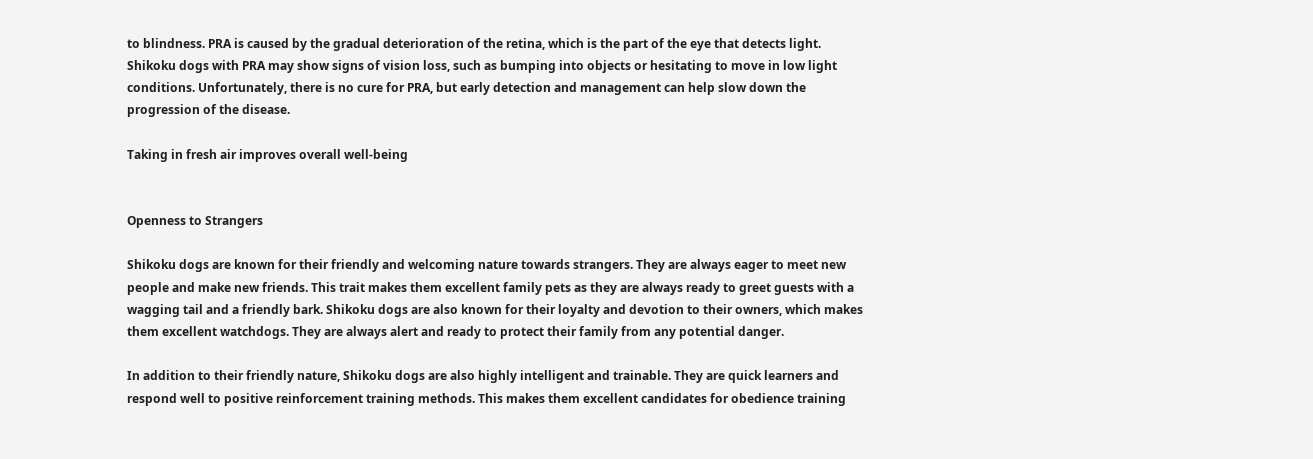to blindness. PRA is caused by the gradual deterioration of the retina, which is the part of the eye that detects light. Shikoku dogs with PRA may show signs of vision loss, such as bumping into objects or hesitating to move in low light conditions. Unfortunately, there is no cure for PRA, but early detection and management can help slow down the progression of the disease.

Taking in fresh air improves overall well-being


Openness to Strangers

Shikoku dogs are known for their friendly and welcoming nature towards strangers. They are always eager to meet new people and make new friends. This trait makes them excellent family pets as they are always ready to greet guests with a wagging tail and a friendly bark. Shikoku dogs are also known for their loyalty and devotion to their owners, which makes them excellent watchdogs. They are always alert and ready to protect their family from any potential danger.

In addition to their friendly nature, Shikoku dogs are also highly intelligent and trainable. They are quick learners and respond well to positive reinforcement training methods. This makes them excellent candidates for obedience training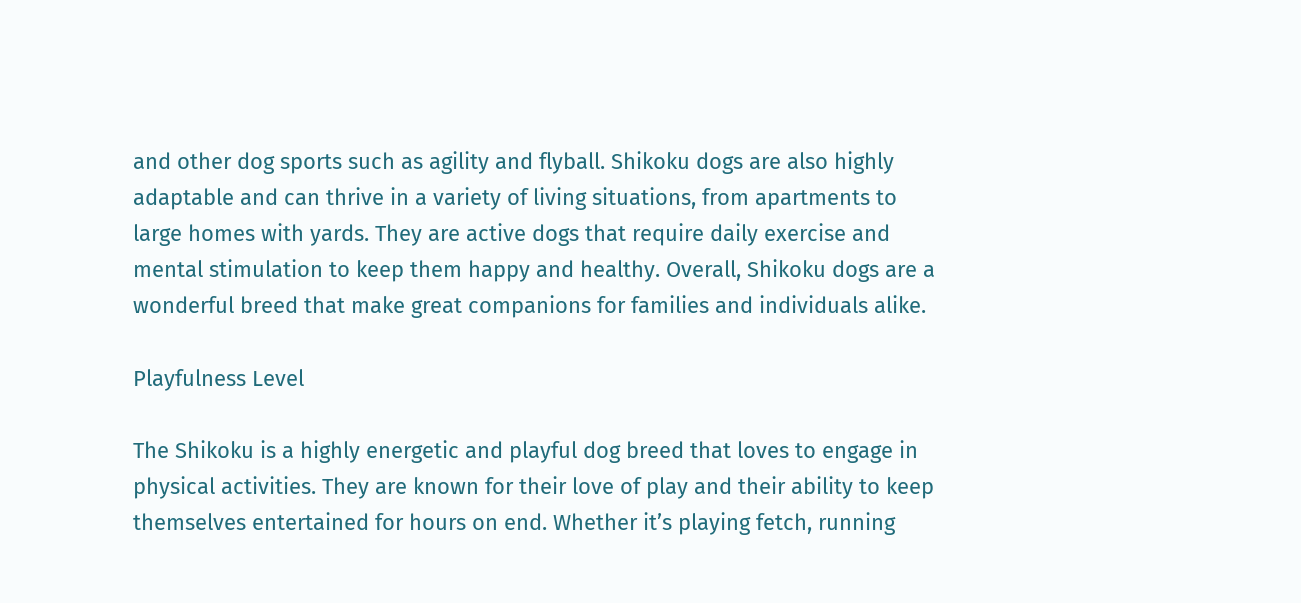and other dog sports such as agility and flyball. Shikoku dogs are also highly adaptable and can thrive in a variety of living situations, from apartments to large homes with yards. They are active dogs that require daily exercise and mental stimulation to keep them happy and healthy. Overall, Shikoku dogs are a wonderful breed that make great companions for families and individuals alike.

Playfulness Level

The Shikoku is a highly energetic and playful dog breed that loves to engage in physical activities. They are known for their love of play and their ability to keep themselves entertained for hours on end. Whether it’s playing fetch, running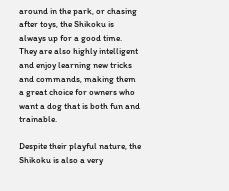around in the park, or chasing after toys, the Shikoku is always up for a good time. They are also highly intelligent and enjoy learning new tricks and commands, making them a great choice for owners who want a dog that is both fun and trainable.

Despite their playful nature, the Shikoku is also a very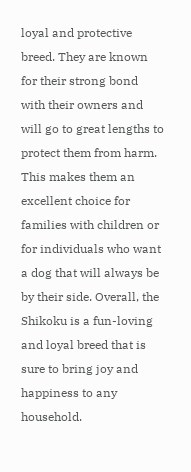loyal and protective breed. They are known for their strong bond with their owners and will go to great lengths to protect them from harm. This makes them an excellent choice for families with children or for individuals who want a dog that will always be by their side. Overall, the Shikoku is a fun-loving and loyal breed that is sure to bring joy and happiness to any household.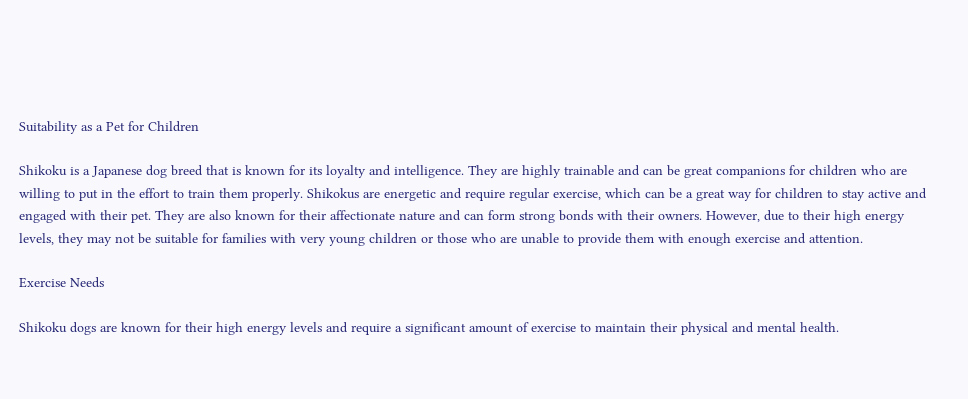Suitability as a Pet for Children

Shikoku is a Japanese dog breed that is known for its loyalty and intelligence. They are highly trainable and can be great companions for children who are willing to put in the effort to train them properly. Shikokus are energetic and require regular exercise, which can be a great way for children to stay active and engaged with their pet. They are also known for their affectionate nature and can form strong bonds with their owners. However, due to their high energy levels, they may not be suitable for families with very young children or those who are unable to provide them with enough exercise and attention.

Exercise Needs

Shikoku dogs are known for their high energy levels and require a significant amount of exercise to maintain their physical and mental health.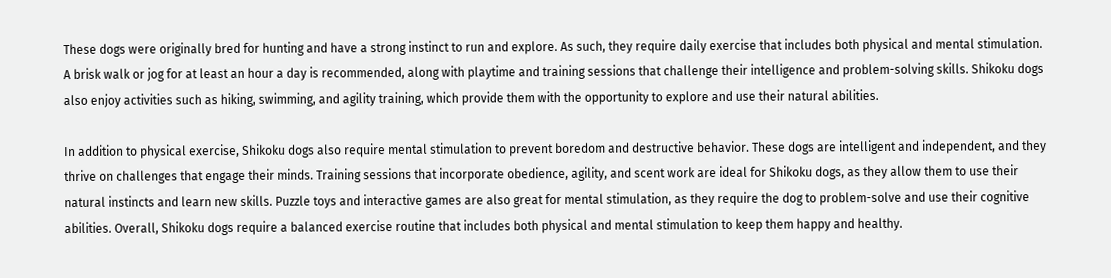These dogs were originally bred for hunting and have a strong instinct to run and explore. As such, they require daily exercise that includes both physical and mental stimulation. A brisk walk or jog for at least an hour a day is recommended, along with playtime and training sessions that challenge their intelligence and problem-solving skills. Shikoku dogs also enjoy activities such as hiking, swimming, and agility training, which provide them with the opportunity to explore and use their natural abilities.

In addition to physical exercise, Shikoku dogs also require mental stimulation to prevent boredom and destructive behavior. These dogs are intelligent and independent, and they thrive on challenges that engage their minds. Training sessions that incorporate obedience, agility, and scent work are ideal for Shikoku dogs, as they allow them to use their natural instincts and learn new skills. Puzzle toys and interactive games are also great for mental stimulation, as they require the dog to problem-solve and use their cognitive abilities. Overall, Shikoku dogs require a balanced exercise routine that includes both physical and mental stimulation to keep them happy and healthy.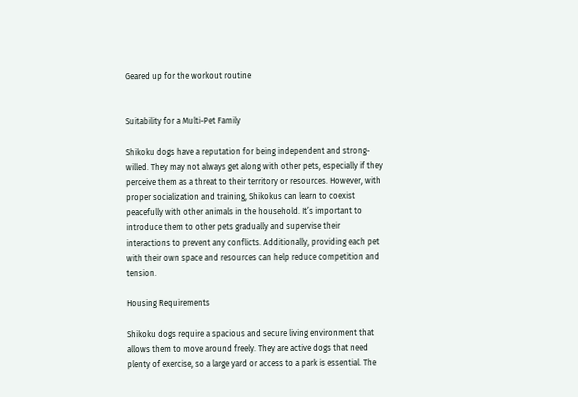Geared up for the workout routine


Suitability for a Multi-Pet Family

Shikoku dogs have a reputation for being independent and strong-willed. They may not always get along with other pets, especially if they perceive them as a threat to their territory or resources. However, with proper socialization and training, Shikokus can learn to coexist peacefully with other animals in the household. It’s important to introduce them to other pets gradually and supervise their interactions to prevent any conflicts. Additionally, providing each pet with their own space and resources can help reduce competition and tension.

Housing Requirements

Shikoku dogs require a spacious and secure living environment that allows them to move around freely. They are active dogs that need plenty of exercise, so a large yard or access to a park is essential. The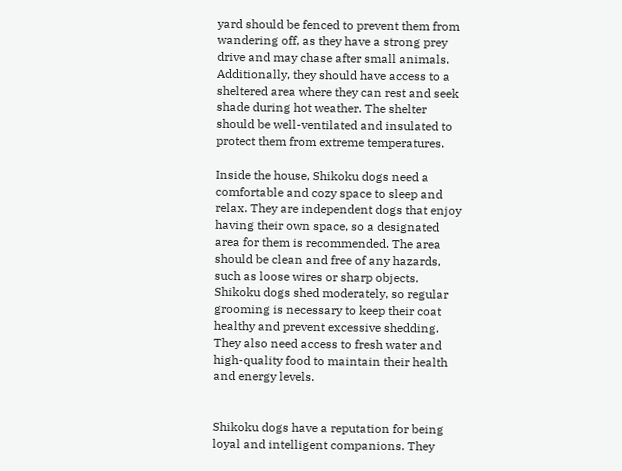yard should be fenced to prevent them from wandering off, as they have a strong prey drive and may chase after small animals. Additionally, they should have access to a sheltered area where they can rest and seek shade during hot weather. The shelter should be well-ventilated and insulated to protect them from extreme temperatures.

Inside the house, Shikoku dogs need a comfortable and cozy space to sleep and relax. They are independent dogs that enjoy having their own space, so a designated area for them is recommended. The area should be clean and free of any hazards, such as loose wires or sharp objects. Shikoku dogs shed moderately, so regular grooming is necessary to keep their coat healthy and prevent excessive shedding. They also need access to fresh water and high-quality food to maintain their health and energy levels.


Shikoku dogs have a reputation for being loyal and intelligent companions. They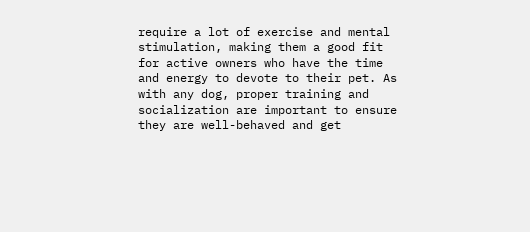require a lot of exercise and mental stimulation, making them a good fit for active owners who have the time and energy to devote to their pet. As with any dog, proper training and socialization are important to ensure they are well-behaved and get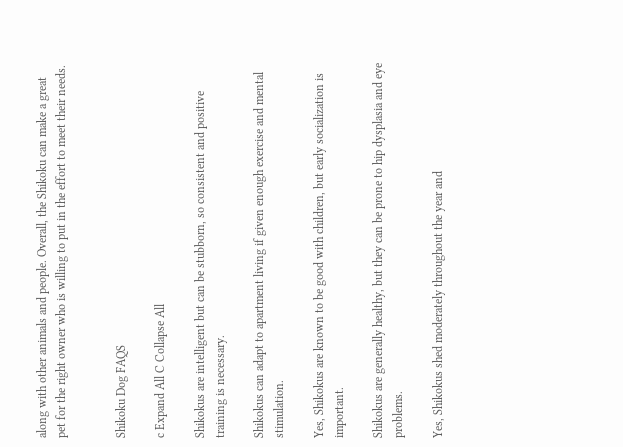along with other animals and people. Overall, the Shikoku can make a great pet for the right owner who is willing to put in the effort to meet their needs.


Shikoku Dog FAQS

c Expand All C Collapse All

Shikokus are intelligent but can be stubborn, so consistent and positive training is necessary.

Shikokus can adapt to apartment living if given enough exercise and mental stimulation.

Yes, Shikokus are known to be good with children, but early socialization is important.

Shikokus are generally healthy, but they can be prone to hip dysplasia and eye problems.

Yes, Shikokus shed moderately throughout the year and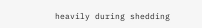heavily during shedding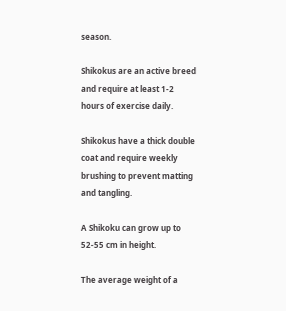season.

Shikokus are an active breed and require at least 1-2 hours of exercise daily.

Shikokus have a thick double coat and require weekly brushing to prevent matting and tangling.

A Shikoku can grow up to 52-55 cm in height.

The average weight of a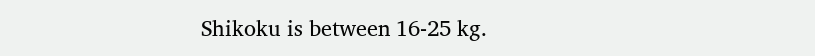Shikoku is between 16-25 kg.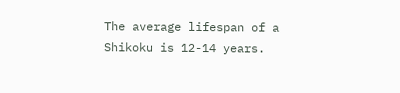The average lifespan of a Shikoku is 12-14 years.